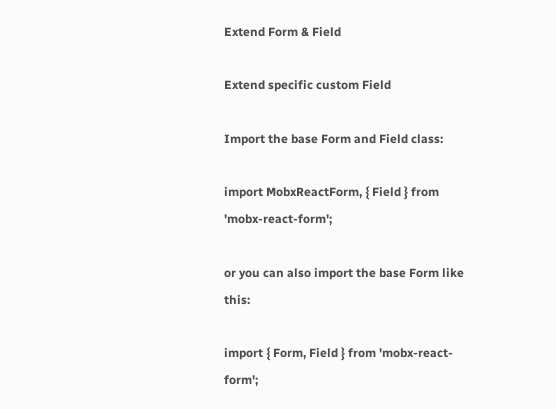Extend Form & Field

Extend specific custom Field

Import the base Form and Field class:

import MobxReactForm, { Field } from 'mobx-react-form';

or you can also import the base Form like this:

import { Form, Field } from 'mobx-react-form';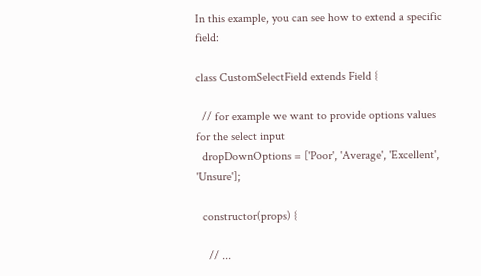In this example, you can see how to extend a specific field:

class CustomSelectField extends Field {

  // for example we want to provide options values for the select input
  dropDownOptions = ['Poor', 'Average', 'Excellent', 'Unsure'];

  constructor(props) {

    // ...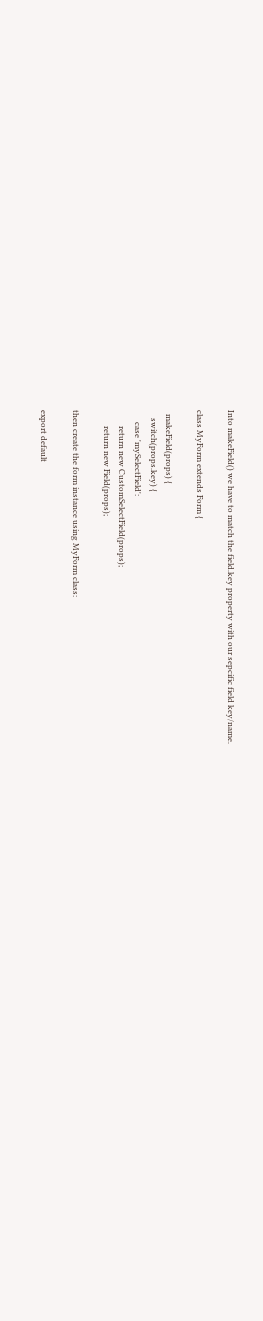Into makeField() we have to match the field.key property with our sepcific field key/name.

class MyForm extends Form {

  makeField(props) {
    switch(props.key) {
      case 'mySelectField':
        return new CustomSelectField(props);
        return new Field(props);

then create the form instance using MyForm class:

export default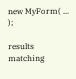new MyForm( ... );

results matching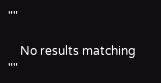""

    No results matching ""